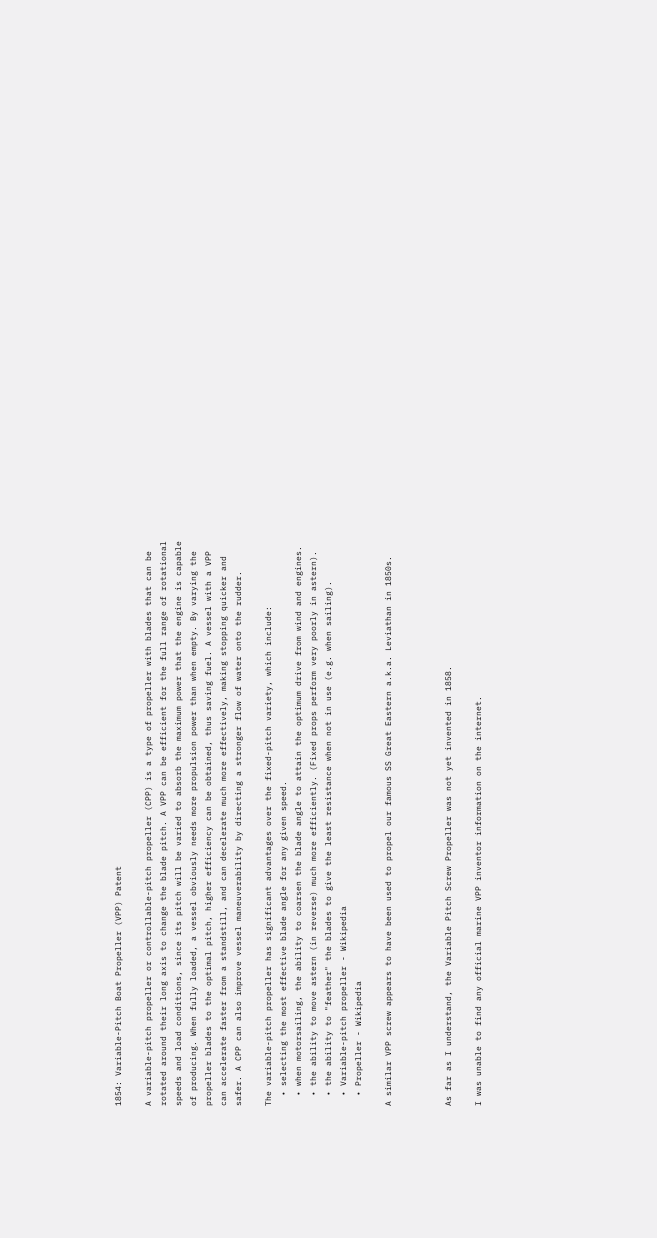1854: Variable-Pitch Boat Propeller (VPP) Patent

A variable-pitch propeller or controllable-pitch propeller (CPP) is a type of propeller with blades that can be rotated around their long axis to change the blade pitch. A VPP can be efficient for the full range of rotational speeds and load conditions, since its pitch will be varied to absorb the maximum power that the engine is capable of producing. When fully loaded, a vessel obviously needs more propulsion power than when empty. By varying the propeller blades to the optimal pitch, higher efficiency can be obtained, thus saving fuel. A vessel with a VPP can accelerate faster from a standstill, and can decelerate much more effectively, making stopping quicker and safer. A CPP can also improve vessel maneuverability by directing a stronger flow of water onto the rudder.

The variable-pitch propeller has significant advantages over the fixed-pitch variety, which include:
  • selecting the most effective blade angle for any given speed.
  • when motorsailing, the ability to coarsen the blade angle to attain the optimum drive from wind and engines.
  • the ability to move astern (in reverse) much more efficiently. (Fixed props perform very poorly in astern).
  • the ability to "feather" the blades to give the least resistance when not in use (e.g. when sailing).
  • Variable-pitch propeller - Wikipedia
  • Propeller - Wikipedia

A similar VPP screw appears to have been used to propel our famous SS Great Eastern a.k.a. Leviathan in 1850s.



As far as I understand, the Variable Pitch Screw Propeller was not yet invented in 1858.

I was unable to find any official marine VPP inventor information on the internet.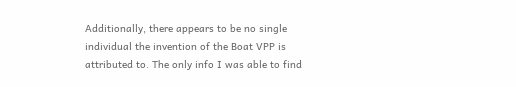Additionally, there appears to be no single individual the invention of the Boat VPP is attributed to. The only info I was able to find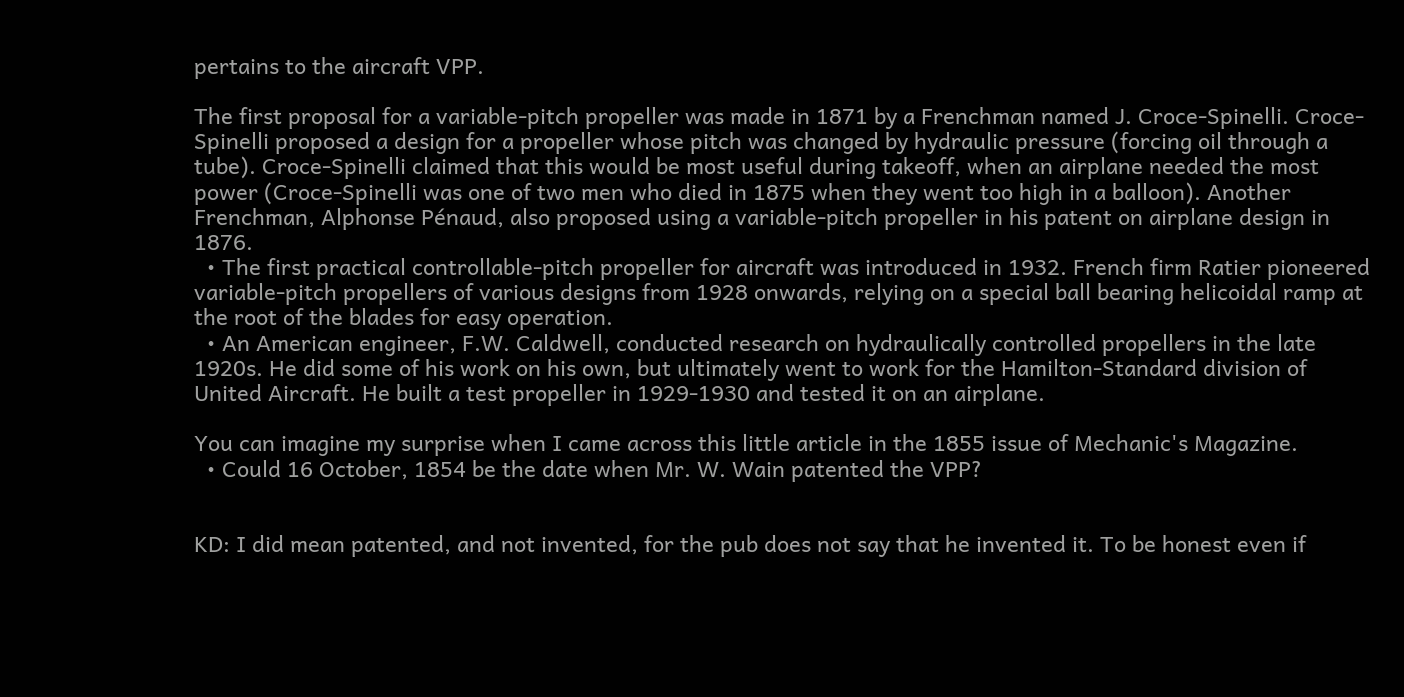pertains to the aircraft VPP.

The first proposal for a variable-pitch propeller was made in 1871 by a Frenchman named J. Croce-Spinelli. Croce-Spinelli proposed a design for a propeller whose pitch was changed by hydraulic pressure (forcing oil through a tube). Croce-Spinelli claimed that this would be most useful during takeoff, when an airplane needed the most power (Croce-Spinelli was one of two men who died in 1875 when they went too high in a balloon). Another Frenchman, Alphonse Pénaud, also proposed using a variable-pitch propeller in his patent on airplane design in 1876.
  • The first practical controllable-pitch propeller for aircraft was introduced in 1932. French firm Ratier pioneered variable-pitch propellers of various designs from 1928 onwards, relying on a special ball bearing helicoidal ramp at the root of the blades for easy operation.
  • An American engineer, F.W. Caldwell, conducted research on hydraulically controlled propellers in the late 1920s. He did some of his work on his own, but ultimately went to work for the Hamilton-Standard division of United Aircraft. He built a test propeller in 1929-1930 and tested it on an airplane.

You can imagine my surprise when I came across this little article in the 1855 issue of Mechanic's Magazine.
  • Could 16 October, 1854 be the date when Mr. W. Wain patented the VPP?


KD: I did mean patented, and not invented, for the pub does not say that he invented it. To be honest even if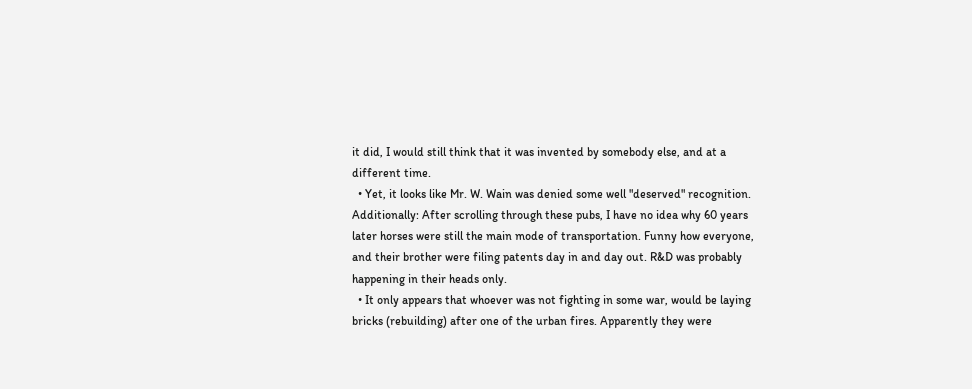it did, I would still think that it was invented by somebody else, and at a different time.
  • Yet, it looks like Mr. W. Wain was denied some well "deserved" recognition.
Additionally: After scrolling through these pubs, I have no idea why 60 years later horses were still the main mode of transportation. Funny how everyone, and their brother were filing patents day in and day out. R&D was probably happening in their heads only.
  • It only appears that whoever was not fighting in some war, would be laying bricks (rebuilding) after one of the urban fires. Apparently they were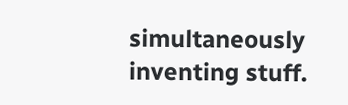simultaneously inventing stuff.